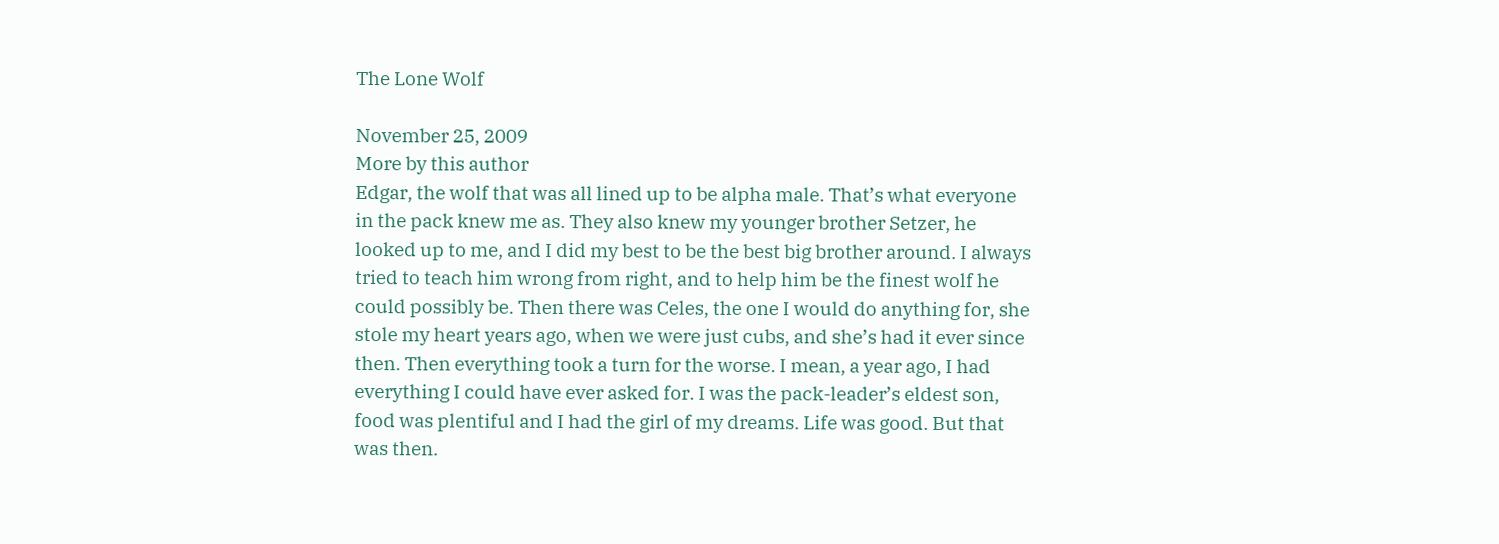The Lone Wolf

November 25, 2009
More by this author
Edgar, the wolf that was all lined up to be alpha male. That’s what everyone in the pack knew me as. They also knew my younger brother Setzer, he looked up to me, and I did my best to be the best big brother around. I always tried to teach him wrong from right, and to help him be the finest wolf he could possibly be. Then there was Celes, the one I would do anything for, she stole my heart years ago, when we were just cubs, and she’s had it ever since then. Then everything took a turn for the worse. I mean, a year ago, I had everything I could have ever asked for. I was the pack-leader’s eldest son, food was plentiful and I had the girl of my dreams. Life was good. But that was then.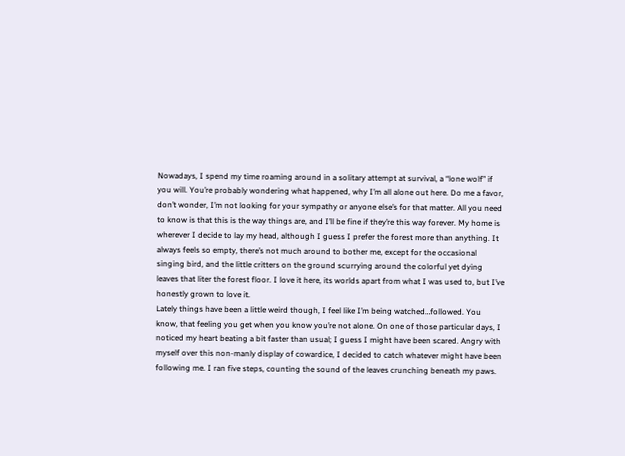Nowadays, I spend my time roaming around in a solitary attempt at survival, a “lone wolf” if you will. You’re probably wondering what happened, why I’m all alone out here. Do me a favor, don’t wonder, I’m not looking for your sympathy or anyone else’s for that matter. All you need to know is that this is the way things are, and I’ll be fine if they’re this way forever. My home is wherever I decide to lay my head, although I guess I prefer the forest more than anything. It always feels so empty, there’s not much around to bother me, except for the occasional singing bird, and the little critters on the ground scurrying around the colorful yet dying leaves that liter the forest floor. I love it here, its worlds apart from what I was used to, but I’ve honestly grown to love it.
Lately things have been a little weird though, I feel like I’m being watched…followed. You know, that feeling you get when you know you’re not alone. On one of those particular days, I noticed my heart beating a bit faster than usual; I guess I might have been scared. Angry with myself over this non-manly display of cowardice, I decided to catch whatever might have been following me. I ran five steps, counting the sound of the leaves crunching beneath my paws.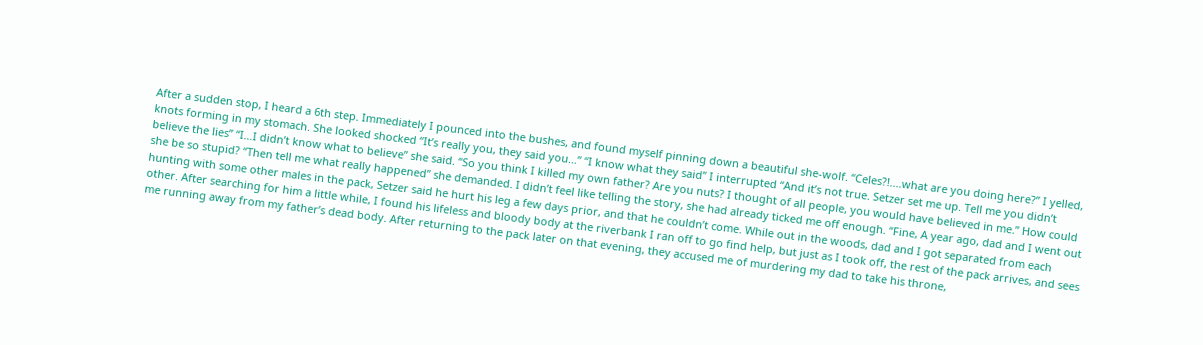After a sudden stop, I heard a 6th step. Immediately I pounced into the bushes, and found myself pinning down a beautiful she-wolf. “Celes?!....what are you doing here?” I yelled, knots forming in my stomach. She looked shocked “It’s really you, they said you…” “I know what they said” I interrupted “And it’s not true. Setzer set me up. Tell me you didn’t believe the lies” “I…I didn’t know what to believe” she said. “So you think I killed my own father? Are you nuts? I thought of all people, you would have believed in me.” How could she be so stupid? “Then tell me what really happened” she demanded. I didn’t feel like telling the story, she had already ticked me off enough. “Fine, A year ago, dad and I went out hunting with some other males in the pack, Setzer said he hurt his leg a few days prior, and that he couldn’t come. While out in the woods, dad and I got separated from each other. After searching for him a little while, I found his lifeless and bloody body at the riverbank I ran off to go find help, but just as I took off, the rest of the pack arrives, and sees me running away from my father’s dead body. After returning to the pack later on that evening, they accused me of murdering my dad to take his throne,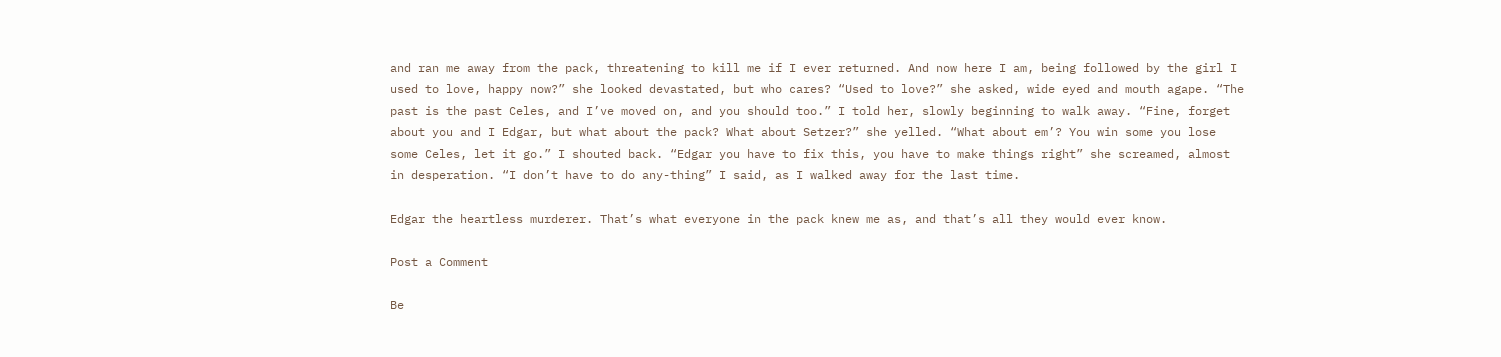and ran me away from the pack, threatening to kill me if I ever returned. And now here I am, being followed by the girl I used to love, happy now?” she looked devastated, but who cares? “Used to love?” she asked, wide eyed and mouth agape. “The past is the past Celes, and I’ve moved on, and you should too.” I told her, slowly beginning to walk away. “Fine, forget about you and I Edgar, but what about the pack? What about Setzer?” she yelled. “What about em’? You win some you lose some Celes, let it go.” I shouted back. “Edgar you have to fix this, you have to make things right” she screamed, almost in desperation. “I don’t have to do any-thing” I said, as I walked away for the last time.

Edgar the heartless murderer. That’s what everyone in the pack knew me as, and that’s all they would ever know.

Post a Comment

Be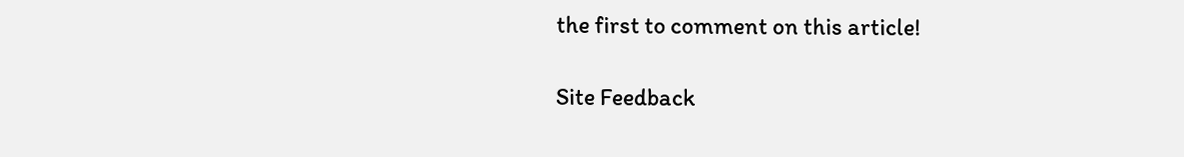the first to comment on this article!

Site Feedback